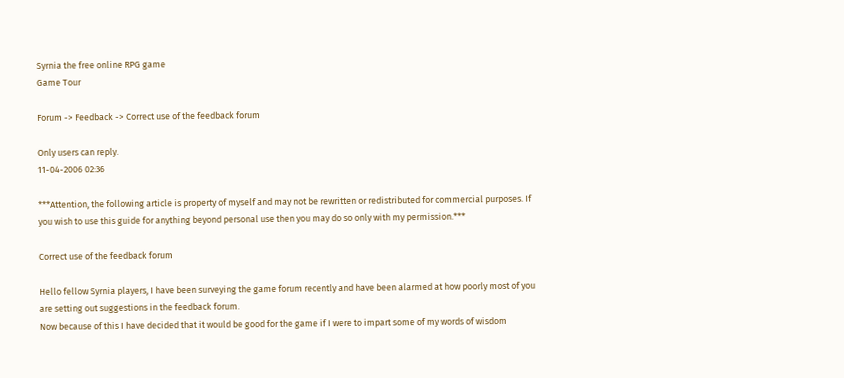Syrnia the free online RPG game
Game Tour

Forum -> Feedback -> Correct use of the feedback forum

Only users can reply.
11-04-2006 02:36

***Attention, the following article is property of myself and may not be rewritten or redistributed for commercial purposes. If you wish to use this guide for anything beyond personal use then you may do so only with my permission.***

Correct use of the feedback forum

Hello fellow Syrnia players, I have been surveying the game forum recently and have been alarmed at how poorly most of you are setting out suggestions in the feedback forum.
Now because of this I have decided that it would be good for the game if I were to impart some of my words of wisdom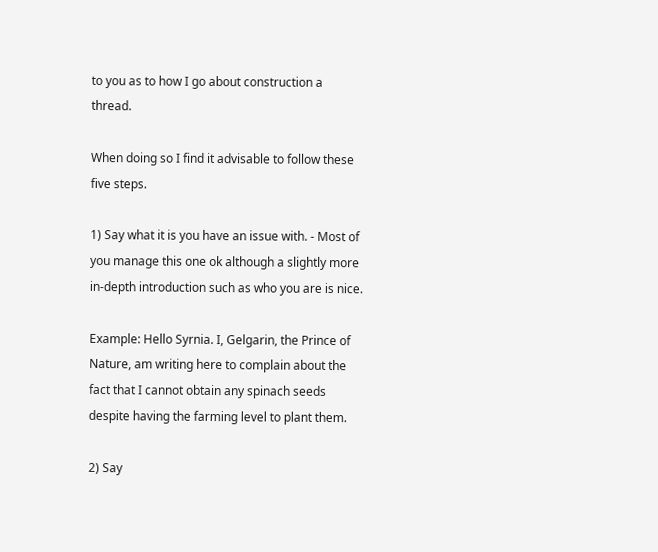to you as to how I go about construction a thread.

When doing so I find it advisable to follow these five steps.

1) Say what it is you have an issue with. - Most of you manage this one ok although a slightly more in-depth introduction such as who you are is nice.

Example: Hello Syrnia. I, Gelgarin, the Prince of Nature, am writing here to complain about the fact that I cannot obtain any spinach seeds despite having the farming level to plant them.

2) Say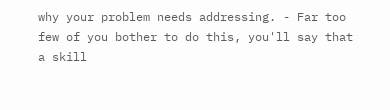why your problem needs addressing. - Far too few of you bother to do this, you'll say that a skill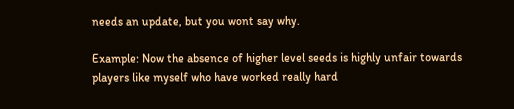needs an update, but you wont say why.

Example: Now the absence of higher level seeds is highly unfair towards players like myself who have worked really hard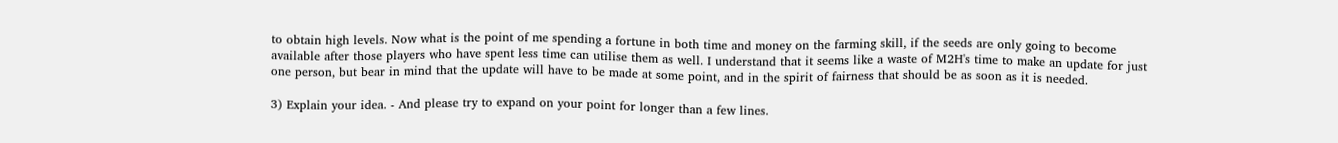to obtain high levels. Now what is the point of me spending a fortune in both time and money on the farming skill, if the seeds are only going to become available after those players who have spent less time can utilise them as well. I understand that it seems like a waste of M2H's time to make an update for just one person, but bear in mind that the update will have to be made at some point, and in the spirit of fairness that should be as soon as it is needed.

3) Explain your idea. - And please try to expand on your point for longer than a few lines.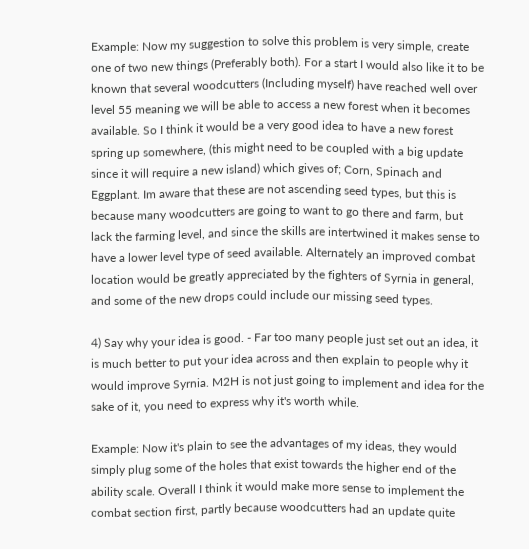Example: Now my suggestion to solve this problem is very simple, create one of two new things (Preferably both). For a start I would also like it to be known that several woodcutters (Including myself) have reached well over level 55 meaning we will be able to access a new forest when it becomes available. So I think it would be a very good idea to have a new forest spring up somewhere, (this might need to be coupled with a big update since it will require a new island) which gives of; Corn, Spinach and Eggplant. Im aware that these are not ascending seed types, but this is because many woodcutters are going to want to go there and farm, but lack the farming level, and since the skills are intertwined it makes sense to have a lower level type of seed available. Alternately an improved combat location would be greatly appreciated by the fighters of Syrnia in general, and some of the new drops could include our missing seed types.

4) Say why your idea is good. - Far too many people just set out an idea, it is much better to put your idea across and then explain to people why it would improve Syrnia. M2H is not just going to implement and idea for the sake of it, you need to express why it's worth while.

Example: Now it's plain to see the advantages of my ideas, they would simply plug some of the holes that exist towards the higher end of the ability scale. Overall I think it would make more sense to implement the combat section first, partly because woodcutters had an update quite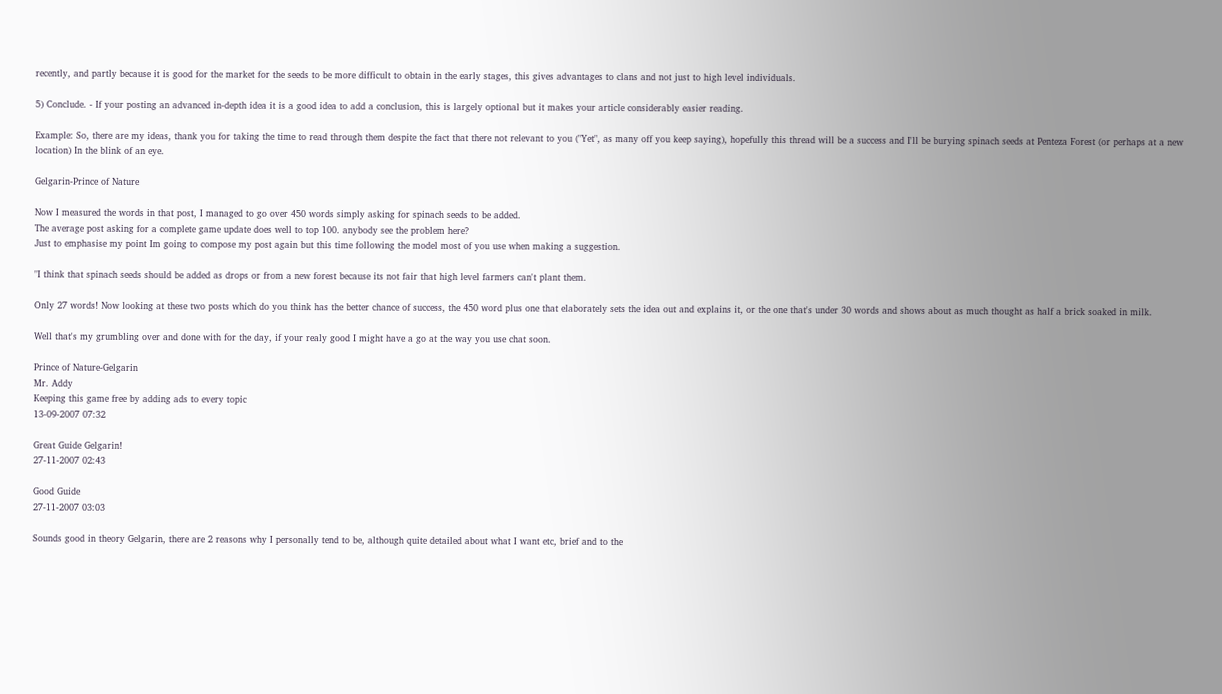recently, and partly because it is good for the market for the seeds to be more difficult to obtain in the early stages, this gives advantages to clans and not just to high level individuals.

5) Conclude. - If your posting an advanced in-depth idea it is a good idea to add a conclusion, this is largely optional but it makes your article considerably easier reading.

Example: So, there are my ideas, thank you for taking the time to read through them despite the fact that there not relevant to you ("Yet", as many off you keep saying), hopefully this thread will be a success and I'll be burying spinach seeds at Penteza Forest (or perhaps at a new location) In the blink of an eye.

Gelgarin-Prince of Nature

Now I measured the words in that post, I managed to go over 450 words simply asking for spinach seeds to be added.
The average post asking for a complete game update does well to top 100. anybody see the problem here?
Just to emphasise my point Im going to compose my post again but this time following the model most of you use when making a suggestion.

"I think that spinach seeds should be added as drops or from a new forest because its not fair that high level farmers can't plant them.

Only 27 words! Now looking at these two posts which do you think has the better chance of success, the 450 word plus one that elaborately sets the idea out and explains it, or the one that's under 30 words and shows about as much thought as half a brick soaked in milk.

Well that's my grumbling over and done with for the day, if your realy good I might have a go at the way you use chat soon.

Prince of Nature-Gelgarin
Mr. Addy
Keeping this game free by adding ads to every topic
13-09-2007 07:32

Great Guide Gelgarin!
27-11-2007 02:43

Good Guide
27-11-2007 03:03

Sounds good in theory Gelgarin, there are 2 reasons why I personally tend to be, although quite detailed about what I want etc, brief and to the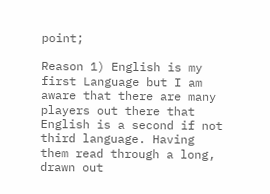point;

Reason 1) English is my first Language but I am aware that there are many players out there that English is a second if not third language. Having them read through a long, drawn out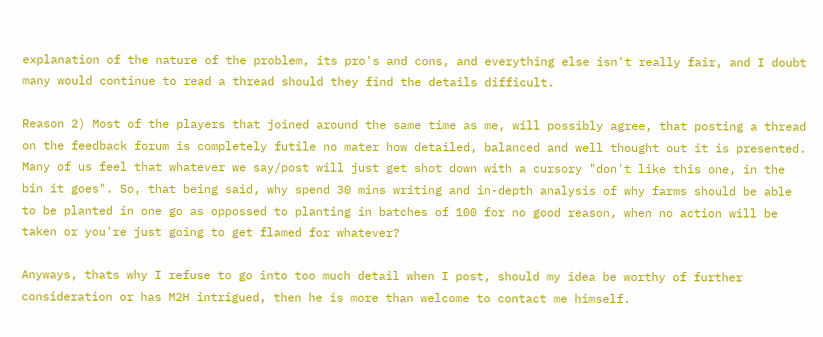explanation of the nature of the problem, its pro's and cons, and everything else isn't really fair, and I doubt many would continue to read a thread should they find the details difficult.

Reason 2) Most of the players that joined around the same time as me, will possibly agree, that posting a thread on the feedback forum is completely futile no mater how detailed, balanced and well thought out it is presented. Many of us feel that whatever we say/post will just get shot down with a cursory "don't like this one, in the bin it goes". So, that being said, why spend 30 mins writing and in-depth analysis of why farms should be able to be planted in one go as oppossed to planting in batches of 100 for no good reason, when no action will be taken or you're just going to get flamed for whatever?

Anyways, thats why I refuse to go into too much detail when I post, should my idea be worthy of further consideration or has M2H intrigued, then he is more than welcome to contact me himself.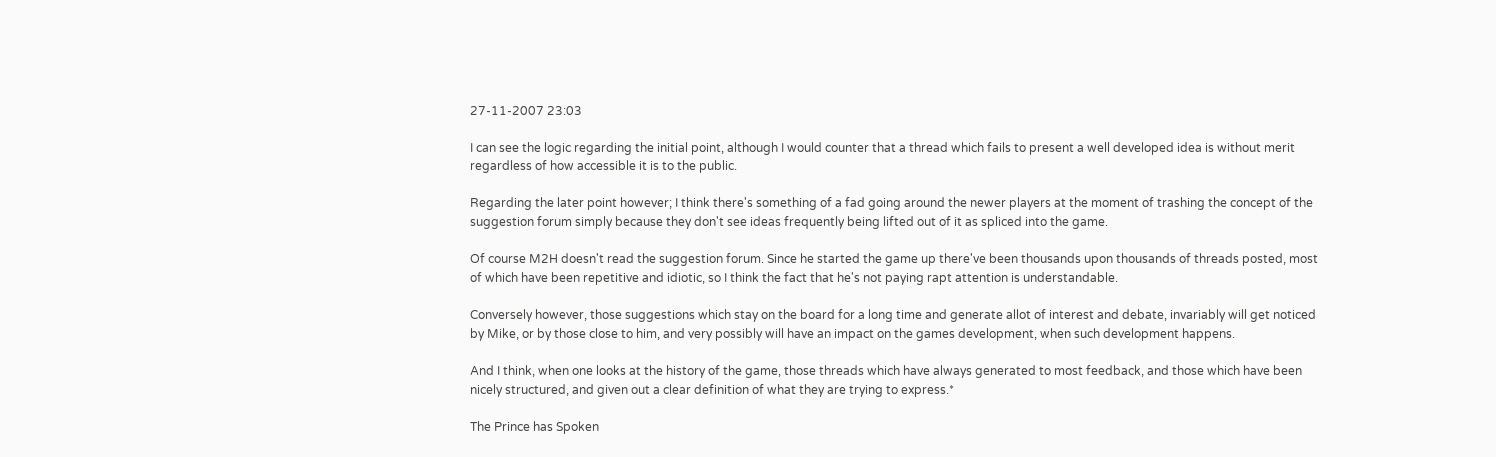27-11-2007 23:03

I can see the logic regarding the initial point, although I would counter that a thread which fails to present a well developed idea is without merit regardless of how accessible it is to the public.

Regarding the later point however; I think there's something of a fad going around the newer players at the moment of trashing the concept of the suggestion forum simply because they don't see ideas frequently being lifted out of it as spliced into the game.

Of course M2H doesn't read the suggestion forum. Since he started the game up there've been thousands upon thousands of threads posted, most of which have been repetitive and idiotic, so I think the fact that he's not paying rapt attention is understandable.

Conversely however, those suggestions which stay on the board for a long time and generate allot of interest and debate, invariably will get noticed by Mike, or by those close to him, and very possibly will have an impact on the games development, when such development happens.

And I think, when one looks at the history of the game, those threads which have always generated to most feedback, and those which have been nicely structured, and given out a clear definition of what they are trying to express.*

The Prince has Spoken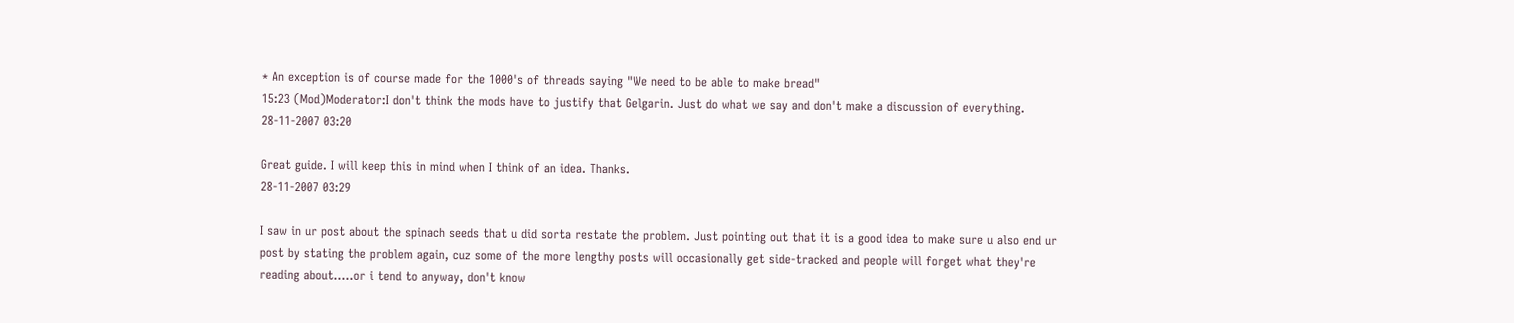* An exception is of course made for the 1000's of threads saying "We need to be able to make bread"
15:23 (Mod)Moderator:I don't think the mods have to justify that Gelgarin. Just do what we say and don't make a discussion of everything.
28-11-2007 03:20

Great guide. I will keep this in mind when I think of an idea. Thanks.
28-11-2007 03:29

I saw in ur post about the spinach seeds that u did sorta restate the problem. Just pointing out that it is a good idea to make sure u also end ur post by stating the problem again, cuz some of the more lengthy posts will occasionally get side-tracked and people will forget what they're reading about.....or i tend to anyway, don't know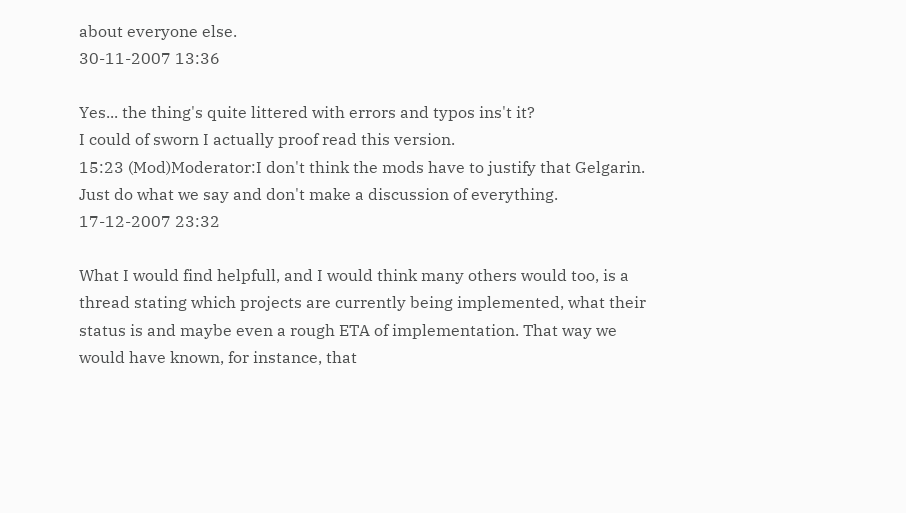about everyone else.
30-11-2007 13:36

Yes... the thing's quite littered with errors and typos ins't it?
I could of sworn I actually proof read this version.
15:23 (Mod)Moderator:I don't think the mods have to justify that Gelgarin. Just do what we say and don't make a discussion of everything.
17-12-2007 23:32

What I would find helpfull, and I would think many others would too, is a thread stating which projects are currently being implemented, what their status is and maybe even a rough ETA of implementation. That way we would have known, for instance, that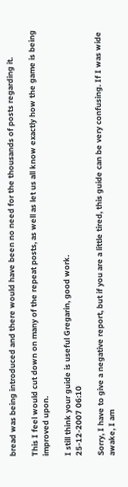bread was being introduced and there would have been no need for the thousands of posts regarding it.

This I feel would cut down on many of the repeat posts, as well as let us all know exactly how the game is being improved upon.

I still think your guide is useful Gregarin, good work.
25-12-2007 06:10

Sorry, I have to give a negative report, but if you are a little tired, this guide can be very confusing. If I was wide awake, I am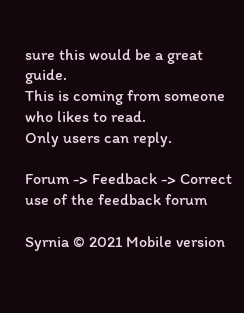sure this would be a great guide.
This is coming from someone who likes to read.
Only users can reply.

Forum -> Feedback -> Correct use of the feedback forum

Syrnia © 2021 Mobile version